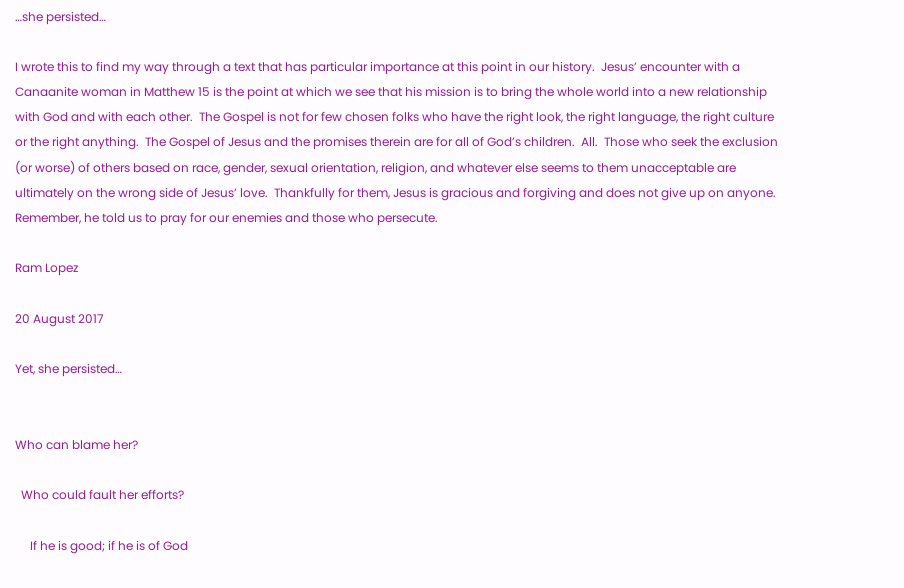…she persisted…

I wrote this to find my way through a text that has particular importance at this point in our history.  Jesus’ encounter with a Canaanite woman in Matthew 15 is the point at which we see that his mission is to bring the whole world into a new relationship with God and with each other.  The Gospel is not for few chosen folks who have the right look, the right language, the right culture or the right anything.  The Gospel of Jesus and the promises therein are for all of God’s children.  All.  Those who seek the exclusion (or worse) of others based on race, gender, sexual orientation, religion, and whatever else seems to them unacceptable are ultimately on the wrong side of Jesus’ love.  Thankfully for them, Jesus is gracious and forgiving and does not give up on anyone.  Remember, he told us to pray for our enemies and those who persecute.

Ram Lopez

20 August 2017

Yet, she persisted…


Who can blame her?

  Who could fault her efforts?

     If he is good; if he is of God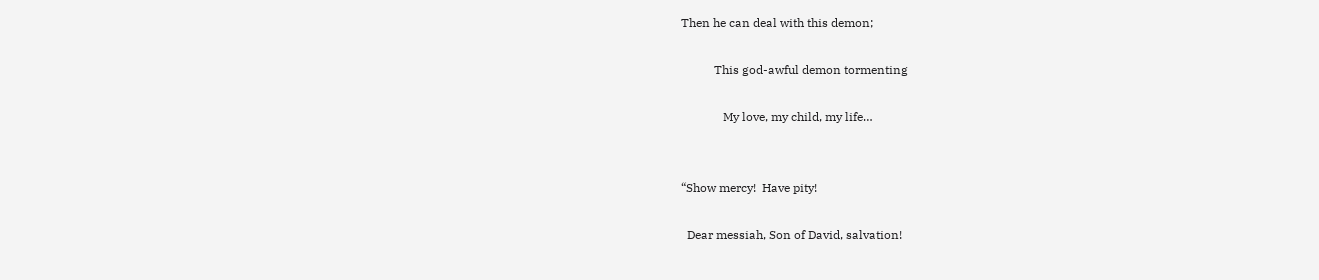Then he can deal with this demon;

           This god-awful demon tormenting

              My love, my child, my life…


“Show mercy!  Have pity!

  Dear messiah, Son of David, salvation!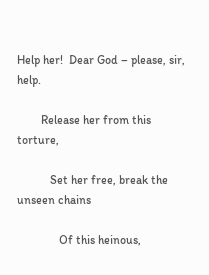Help her!  Dear God – please, sir, help.

        Release her from this torture,

           Set her free, break the unseen chains

              Of this heinous,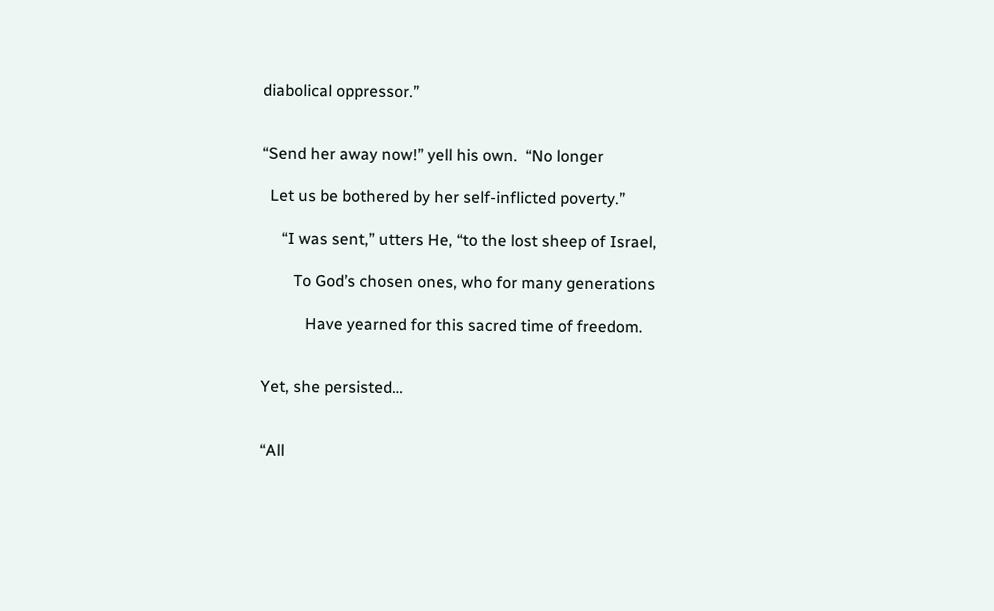diabolical oppressor.”


“Send her away now!” yell his own.  “No longer

  Let us be bothered by her self-inflicted poverty.”

     “I was sent,” utters He, “to the lost sheep of Israel,

        To God’s chosen ones, who for many generations

           Have yearned for this sacred time of freedom.


Yet, she persisted…


“All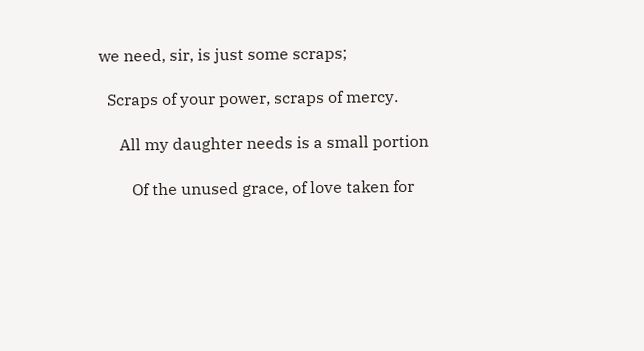we need, sir, is just some scraps;

  Scraps of your power, scraps of mercy.

     All my daughter needs is a small portion

        Of the unused grace, of love taken for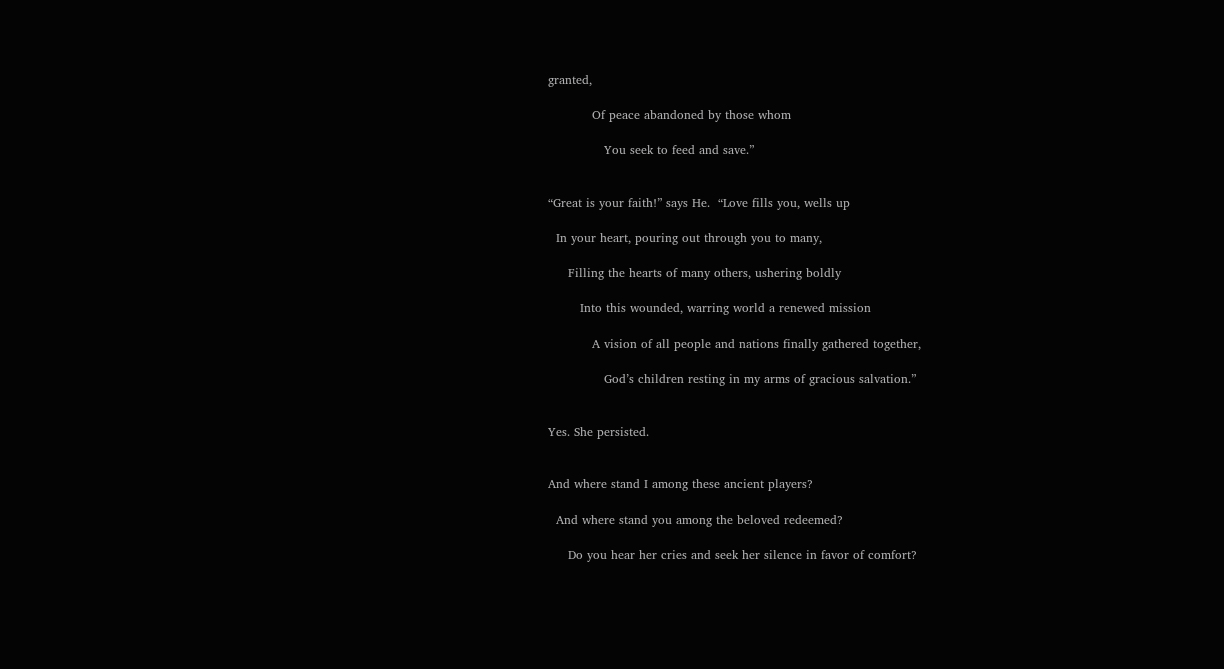granted,

           Of peace abandoned by those whom

              You seek to feed and save.”


“Great is your faith!” says He.  “Love fills you, wells up

  In your heart, pouring out through you to many,

     Filling the hearts of many others, ushering boldly

        Into this wounded, warring world a renewed mission

           A vision of all people and nations finally gathered together,

              God’s children resting in my arms of gracious salvation.”


Yes. She persisted.


And where stand I among these ancient players?

  And where stand you among the beloved redeemed?

     Do you hear her cries and seek her silence in favor of comfort?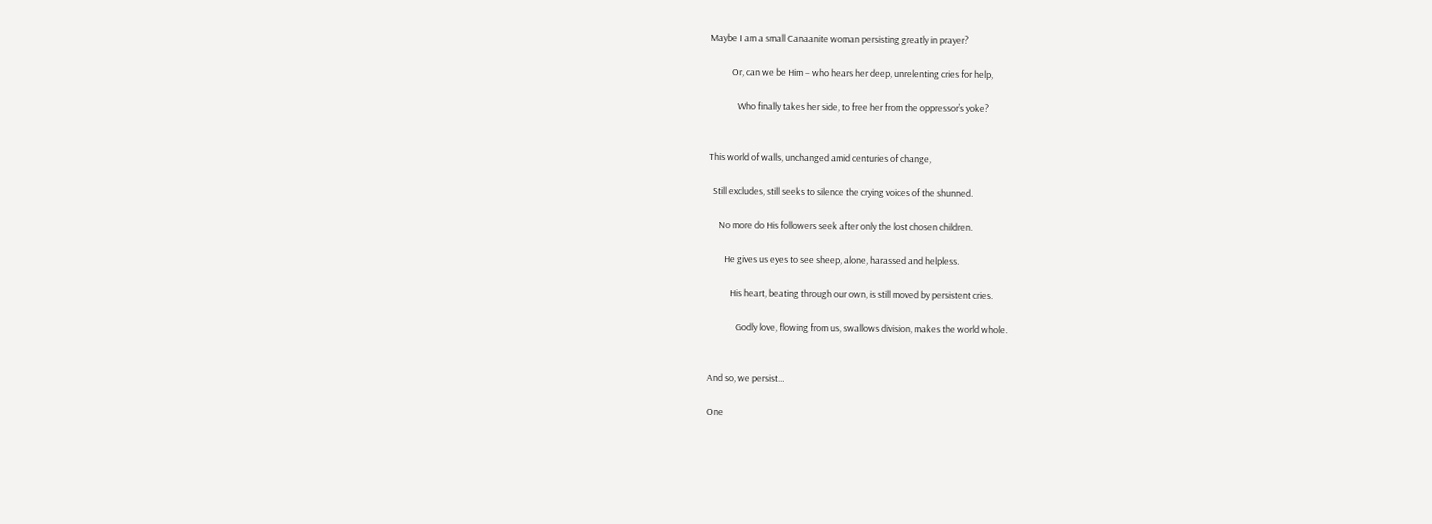Maybe I am a small Canaanite woman persisting greatly in prayer?

           Or, can we be Him – who hears her deep, unrelenting cries for help,

              Who finally takes her side, to free her from the oppressor’s yoke?


This world of walls, unchanged amid centuries of change,

  Still excludes, still seeks to silence the crying voices of the shunned.

     No more do His followers seek after only the lost chosen children.

        He gives us eyes to see sheep, alone, harassed and helpless.

           His heart, beating through our own, is still moved by persistent cries.

              Godly love, flowing from us, swallows division, makes the world whole.


And so, we persist…

One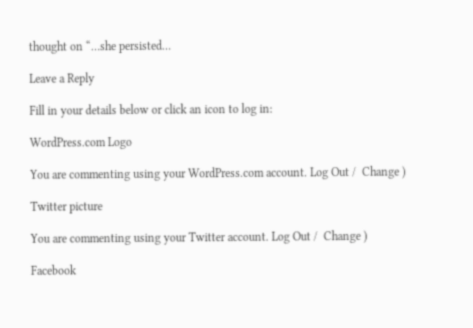thought on “…she persisted…

Leave a Reply

Fill in your details below or click an icon to log in:

WordPress.com Logo

You are commenting using your WordPress.com account. Log Out /  Change )

Twitter picture

You are commenting using your Twitter account. Log Out /  Change )

Facebook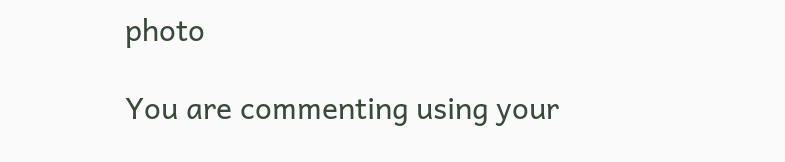photo

You are commenting using your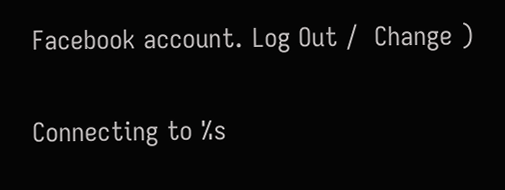Facebook account. Log Out /  Change )

Connecting to %s